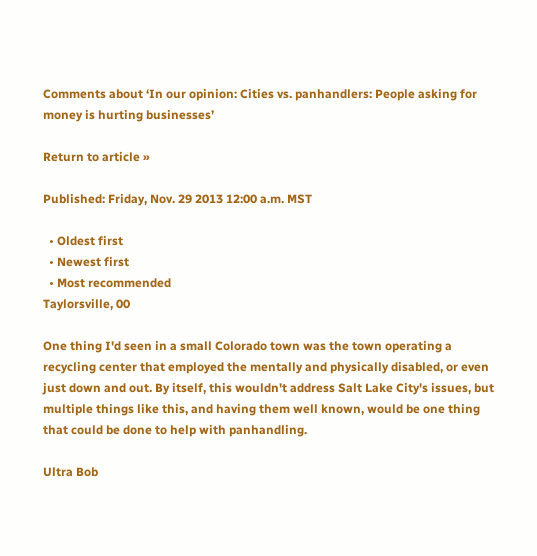Comments about ‘In our opinion: Cities vs. panhandlers: People asking for money is hurting businesses’

Return to article »

Published: Friday, Nov. 29 2013 12:00 a.m. MST

  • Oldest first
  • Newest first
  • Most recommended
Taylorsville, 00

One thing I'd seen in a small Colorado town was the town operating a recycling center that employed the mentally and physically disabled, or even just down and out. By itself, this wouldn't address Salt Lake City's issues, but multiple things like this, and having them well known, would be one thing that could be done to help with panhandling.

Ultra Bob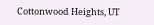Cottonwood Heights, UT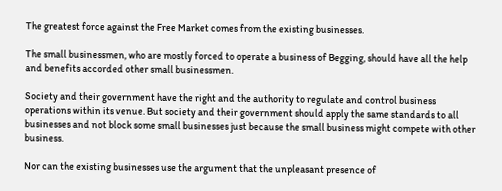The greatest force against the Free Market comes from the existing businesses.

The small businessmen, who are mostly forced to operate a business of Begging, should have all the help and benefits accorded other small businessmen.

Society and their government have the right and the authority to regulate and control business operations within its venue. But society and their government should apply the same standards to all businesses and not block some small businesses just because the small business might compete with other business.

Nor can the existing businesses use the argument that the unpleasant presence of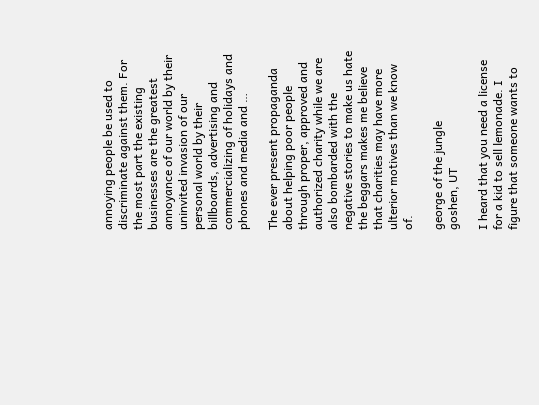annoying people be used to discriminate against them. For the most part the existing businesses are the greatest annoyance of our world by their uninvited invasion of our personal world by their billboards, advertising and commercializing of holidays and phones and media and …

The ever present propaganda about helping poor people through proper, approved and authorized charity while we are also bombarded with the negative stories to make us hate the beggars makes me believe that charities may have more ulterior motives than we know of.

george of the jungle
goshen, UT

I heard that you need a license for a kid to sell lemonade. I figure that someone wants to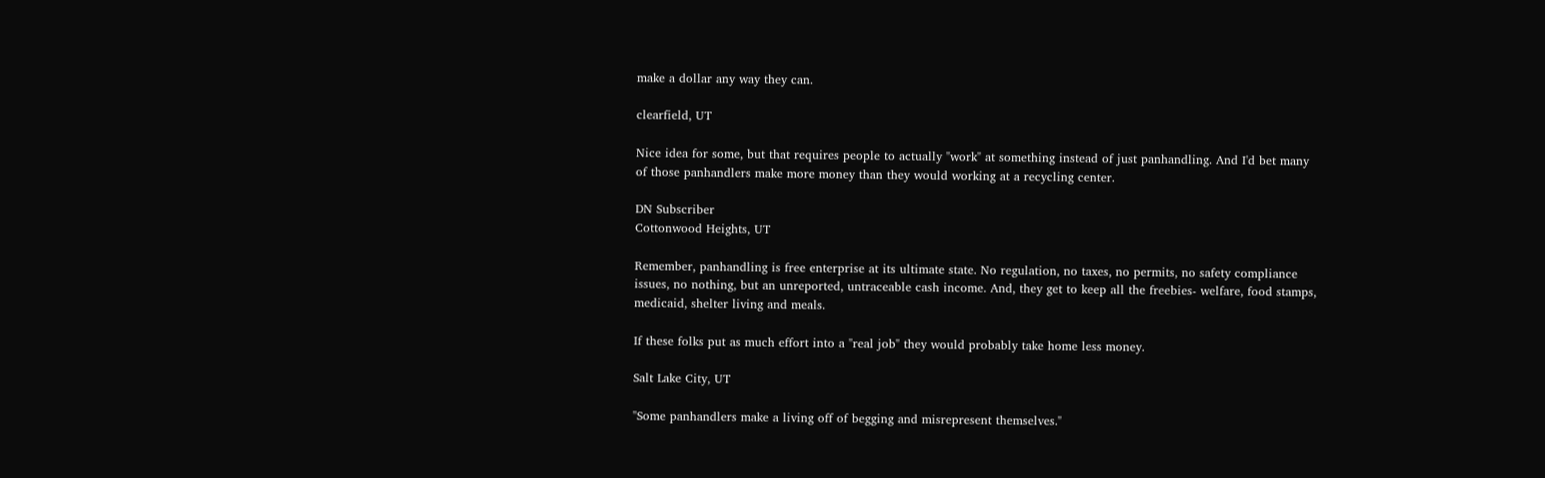make a dollar any way they can.

clearfield, UT

Nice idea for some, but that requires people to actually "work" at something instead of just panhandling. And I'd bet many of those panhandlers make more money than they would working at a recycling center.

DN Subscriber
Cottonwood Heights, UT

Remember, panhandling is free enterprise at its ultimate state. No regulation, no taxes, no permits, no safety compliance issues, no nothing, but an unreported, untraceable cash income. And, they get to keep all the freebies- welfare, food stamps, medicaid, shelter living and meals.

If these folks put as much effort into a "real job" they would probably take home less money.

Salt Lake City, UT

"Some panhandlers make a living off of begging and misrepresent themselves."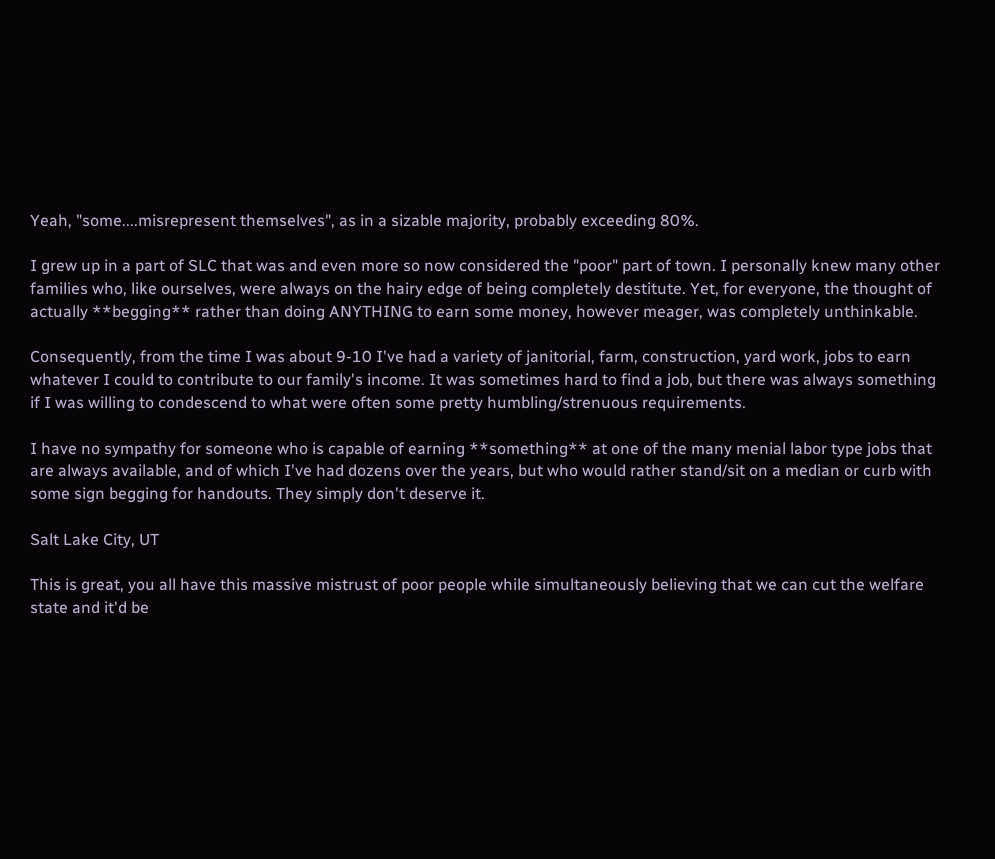Yeah, "some....misrepresent themselves", as in a sizable majority, probably exceeding 80%.

I grew up in a part of SLC that was and even more so now considered the "poor" part of town. I personally knew many other families who, like ourselves, were always on the hairy edge of being completely destitute. Yet, for everyone, the thought of actually **begging** rather than doing ANYTHING to earn some money, however meager, was completely unthinkable.

Consequently, from the time I was about 9-10 I've had a variety of janitorial, farm, construction, yard work, jobs to earn whatever I could to contribute to our family's income. It was sometimes hard to find a job, but there was always something if I was willing to condescend to what were often some pretty humbling/strenuous requirements.

I have no sympathy for someone who is capable of earning **something** at one of the many menial labor type jobs that are always available, and of which I've had dozens over the years, but who would rather stand/sit on a median or curb with some sign begging for handouts. They simply don't deserve it.

Salt Lake City, UT

This is great, you all have this massive mistrust of poor people while simultaneously believing that we can cut the welfare state and it'd be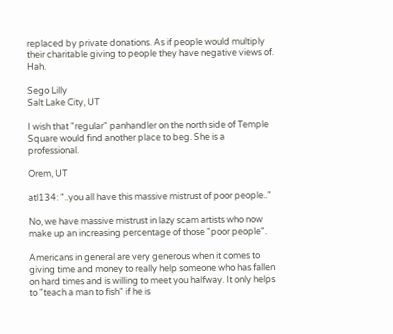replaced by private donations. As if people would multiply their charitable giving to people they have negative views of. Hah.

Sego Lilly
Salt Lake City, UT

I wish that "regular" panhandler on the north side of Temple Square would find another place to beg. She is a professional.

Orem, UT

atl134: "..you all have this massive mistrust of poor people.."

No, we have massive mistrust in lazy scam artists who now make up an increasing percentage of those "poor people".

Americans in general are very generous when it comes to giving time and money to really help someone who has fallen on hard times and is willing to meet you halfway. It only helps to "teach a man to fish" if he is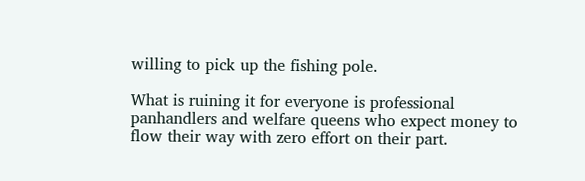willing to pick up the fishing pole.

What is ruining it for everyone is professional panhandlers and welfare queens who expect money to flow their way with zero effort on their part.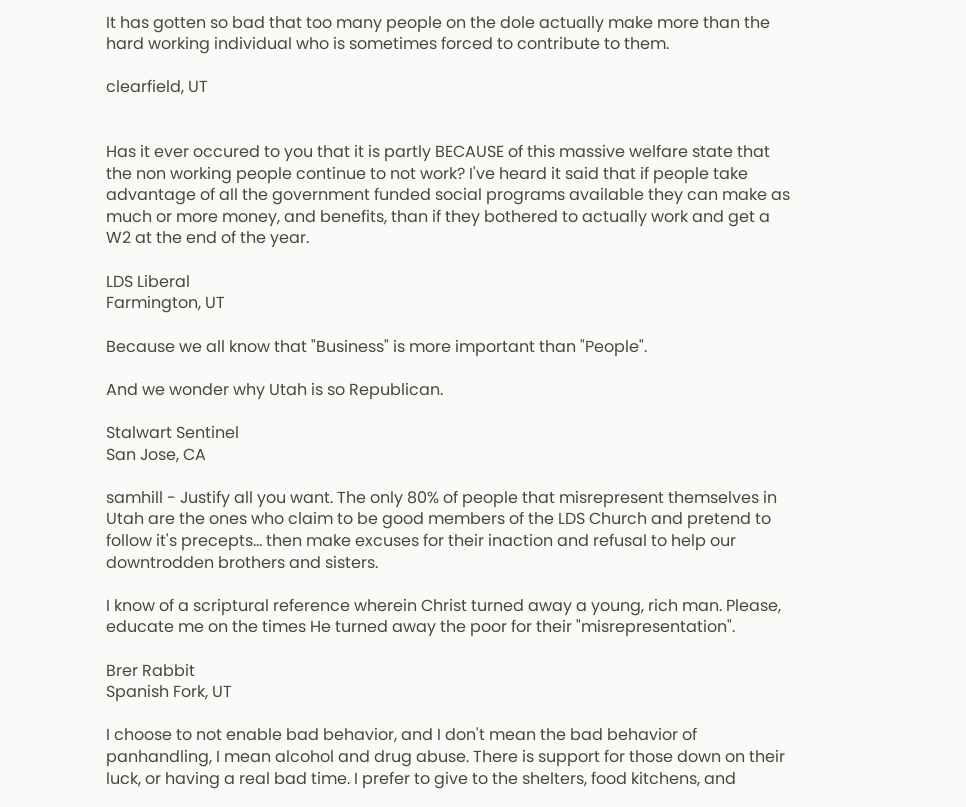It has gotten so bad that too many people on the dole actually make more than the hard working individual who is sometimes forced to contribute to them.

clearfield, UT


Has it ever occured to you that it is partly BECAUSE of this massive welfare state that the non working people continue to not work? I've heard it said that if people take advantage of all the government funded social programs available they can make as much or more money, and benefits, than if they bothered to actually work and get a W2 at the end of the year.

LDS Liberal
Farmington, UT

Because we all know that "Business" is more important than "People".

And we wonder why Utah is so Republican.

Stalwart Sentinel
San Jose, CA

samhill - Justify all you want. The only 80% of people that misrepresent themselves in Utah are the ones who claim to be good members of the LDS Church and pretend to follow it's precepts... then make excuses for their inaction and refusal to help our downtrodden brothers and sisters.

I know of a scriptural reference wherein Christ turned away a young, rich man. Please, educate me on the times He turned away the poor for their "misrepresentation".

Brer Rabbit
Spanish Fork, UT

I choose to not enable bad behavior, and I don't mean the bad behavior of panhandling, I mean alcohol and drug abuse. There is support for those down on their luck, or having a real bad time. I prefer to give to the shelters, food kitchens, and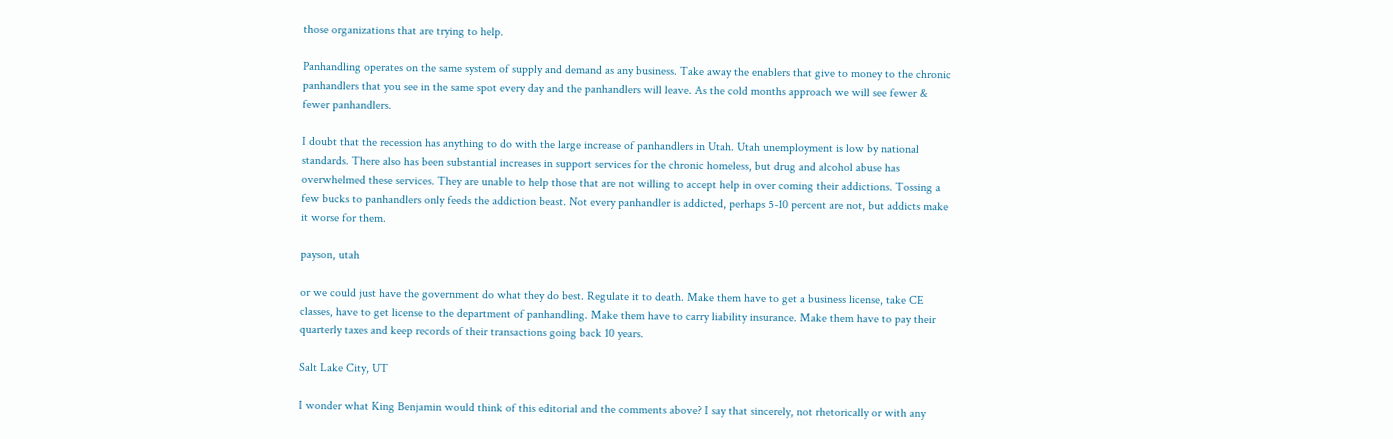those organizations that are trying to help.

Panhandling operates on the same system of supply and demand as any business. Take away the enablers that give to money to the chronic panhandlers that you see in the same spot every day and the panhandlers will leave. As the cold months approach we will see fewer & fewer panhandlers.

I doubt that the recession has anything to do with the large increase of panhandlers in Utah. Utah unemployment is low by national standards. There also has been substantial increases in support services for the chronic homeless, but drug and alcohol abuse has overwhelmed these services. They are unable to help those that are not willing to accept help in over coming their addictions. Tossing a few bucks to panhandlers only feeds the addiction beast. Not every panhandler is addicted, perhaps 5-10 percent are not, but addicts make it worse for them.

payson, utah

or we could just have the government do what they do best. Regulate it to death. Make them have to get a business license, take CE classes, have to get license to the department of panhandling. Make them have to carry liability insurance. Make them have to pay their quarterly taxes and keep records of their transactions going back 10 years.

Salt Lake City, UT

I wonder what King Benjamin would think of this editorial and the comments above? I say that sincerely, not rhetorically or with any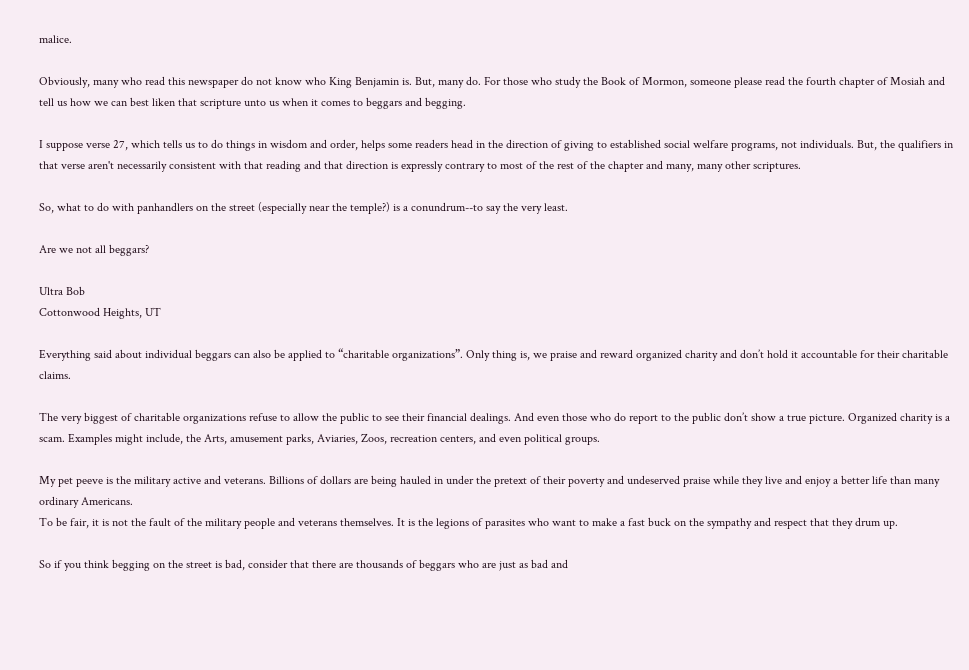malice.

Obviously, many who read this newspaper do not know who King Benjamin is. But, many do. For those who study the Book of Mormon, someone please read the fourth chapter of Mosiah and tell us how we can best liken that scripture unto us when it comes to beggars and begging.

I suppose verse 27, which tells us to do things in wisdom and order, helps some readers head in the direction of giving to established social welfare programs, not individuals. But, the qualifiers in that verse aren't necessarily consistent with that reading and that direction is expressly contrary to most of the rest of the chapter and many, many other scriptures.

So, what to do with panhandlers on the street (especially near the temple?) is a conundrum--to say the very least.

Are we not all beggars?

Ultra Bob
Cottonwood Heights, UT

Everything said about individual beggars can also be applied to “charitable organizations”. Only thing is, we praise and reward organized charity and don’t hold it accountable for their charitable claims.

The very biggest of charitable organizations refuse to allow the public to see their financial dealings. And even those who do report to the public don’t show a true picture. Organized charity is a scam. Examples might include, the Arts, amusement parks, Aviaries, Zoos, recreation centers, and even political groups.

My pet peeve is the military active and veterans. Billions of dollars are being hauled in under the pretext of their poverty and undeserved praise while they live and enjoy a better life than many ordinary Americans.
To be fair, it is not the fault of the military people and veterans themselves. It is the legions of parasites who want to make a fast buck on the sympathy and respect that they drum up.

So if you think begging on the street is bad, consider that there are thousands of beggars who are just as bad and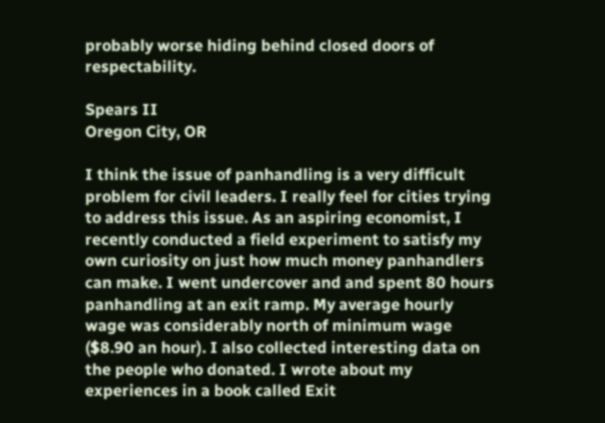probably worse hiding behind closed doors of respectability.

Spears II
Oregon City, OR

I think the issue of panhandling is a very difficult problem for civil leaders. I really feel for cities trying to address this issue. As an aspiring economist, I recently conducted a field experiment to satisfy my own curiosity on just how much money panhandlers can make. I went undercover and and spent 80 hours panhandling at an exit ramp. My average hourly wage was considerably north of minimum wage ($8.90 an hour). I also collected interesting data on the people who donated. I wrote about my experiences in a book called Exit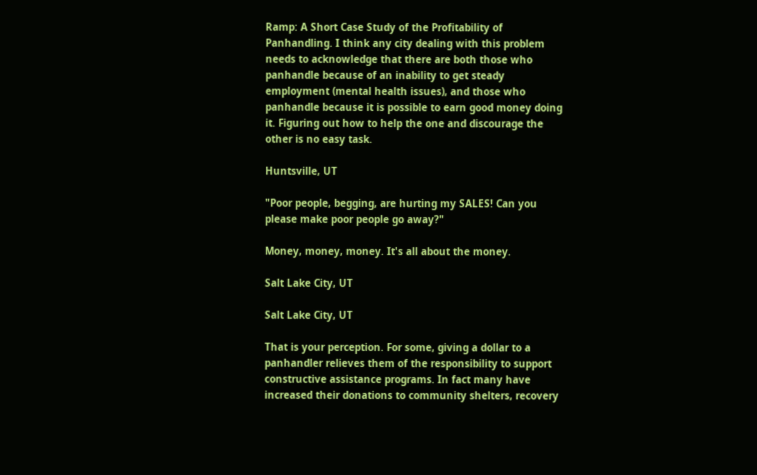Ramp: A Short Case Study of the Profitability of Panhandling. I think any city dealing with this problem needs to acknowledge that there are both those who panhandle because of an inability to get steady employment (mental health issues), and those who panhandle because it is possible to earn good money doing it. Figuring out how to help the one and discourage the other is no easy task.

Huntsville, UT

"Poor people, begging, are hurting my SALES! Can you please make poor people go away?"

Money, money, money. It's all about the money.

Salt Lake City, UT

Salt Lake City, UT

That is your perception. For some, giving a dollar to a panhandler relieves them of the responsibility to support constructive assistance programs. In fact many have increased their donations to community shelters, recovery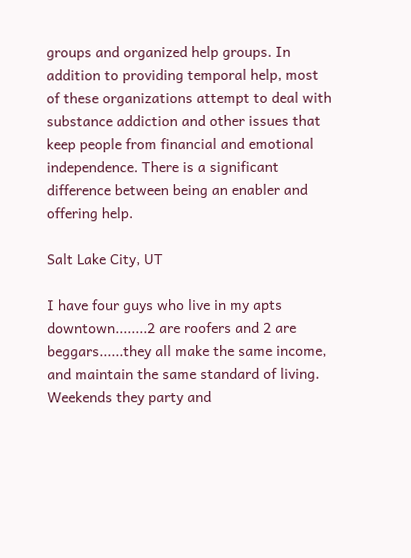groups and organized help groups. In addition to providing temporal help, most of these organizations attempt to deal with substance addiction and other issues that keep people from financial and emotional independence. There is a significant difference between being an enabler and offering help.

Salt Lake City, UT

I have four guys who live in my apts downtown........2 are roofers and 2 are beggars......they all make the same income, and maintain the same standard of living. Weekends they party and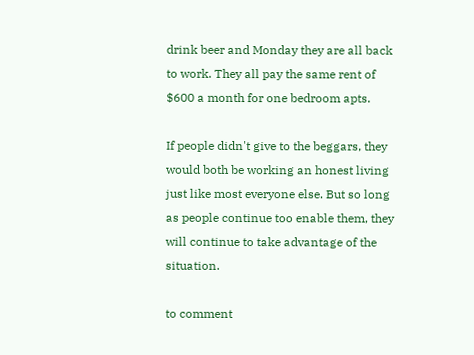drink beer and Monday they are all back to work. They all pay the same rent of $600 a month for one bedroom apts.

If people didn't give to the beggars, they would both be working an honest living just like most everyone else. But so long as people continue too enable them, they will continue to take advantage of the situation.

to comment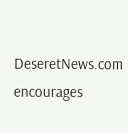DeseretNews.com encourages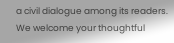a civil dialogue among its readers. We welcome your thoughtful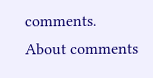comments.
About comments